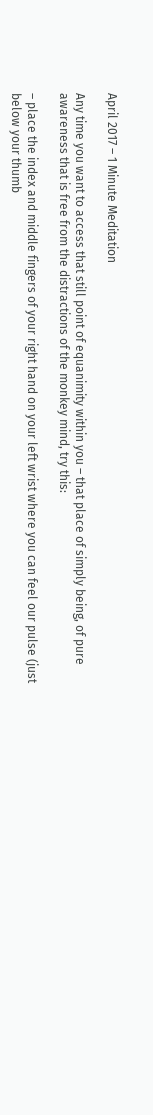April 2017 – 1 Minute Meditation

Any time you want to access that still point of equanimity within you – that place of simply being, of pure awareness that is free from the distractions of the monkey mind, try this:

– place the index and middle fingers of your right hand on your left wrist where you can feel our pulse (just below your thumb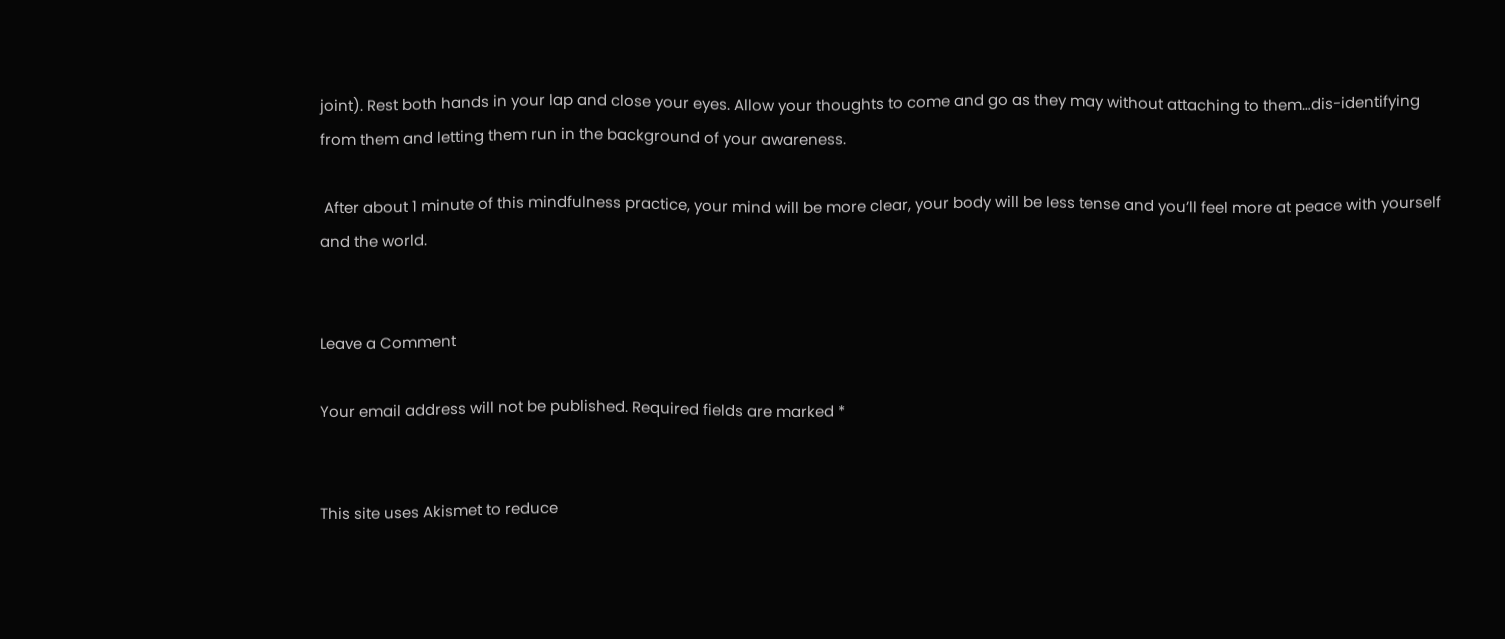joint). Rest both hands in your lap and close your eyes. Allow your thoughts to come and go as they may without attaching to them…dis-identifying from them and letting them run in the background of your awareness.

 After about 1 minute of this mindfulness practice, your mind will be more clear, your body will be less tense and you’ll feel more at peace with yourself and the world.


Leave a Comment

Your email address will not be published. Required fields are marked *


This site uses Akismet to reduce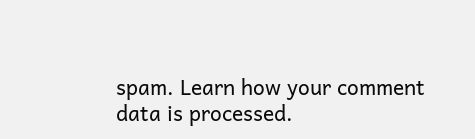spam. Learn how your comment data is processed.